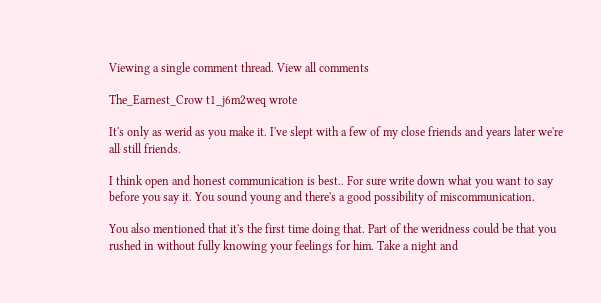Viewing a single comment thread. View all comments

The_Earnest_Crow t1_j6m2weq wrote

It's only as werid as you make it. I've slept with a few of my close friends and years later we're all still friends.

I think open and honest communication is best.. For sure write down what you want to say before you say it. You sound young and there's a good possibility of miscommunication.

You also mentioned that it's the first time doing that. Part of the weridness could be that you rushed in without fully knowing your feelings for him. Take a night and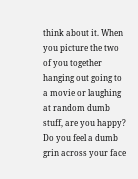think about it. When you picture the two of you together hanging out going to a movie or laughing at random dumb stuff, are you happy? Do you feel a dumb grin across your face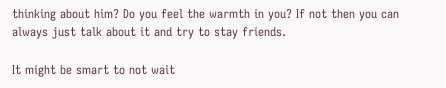thinking about him? Do you feel the warmth in you? If not then you can always just talk about it and try to stay friends.

It might be smart to not wait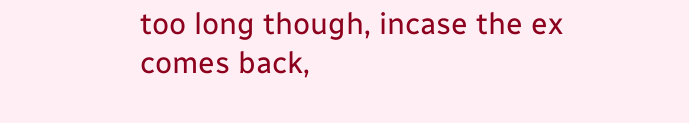too long though, incase the ex comes back,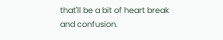that'll be a bit of heart break and confusion.